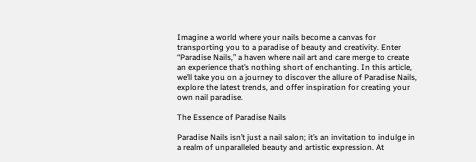Imagine a world where your nails become a canvas for transporting you to a paradise of beauty and creativity. Enter “Paradise Nails,” a haven where nail art and care merge to create an experience that’s nothing short of enchanting. In this article, we’ll take you on a journey to discover the allure of Paradise Nails, explore the latest trends, and offer inspiration for creating your own nail paradise.

The Essence of Paradise Nails

Paradise Nails isn’t just a nail salon; it’s an invitation to indulge in a realm of unparalleled beauty and artistic expression. At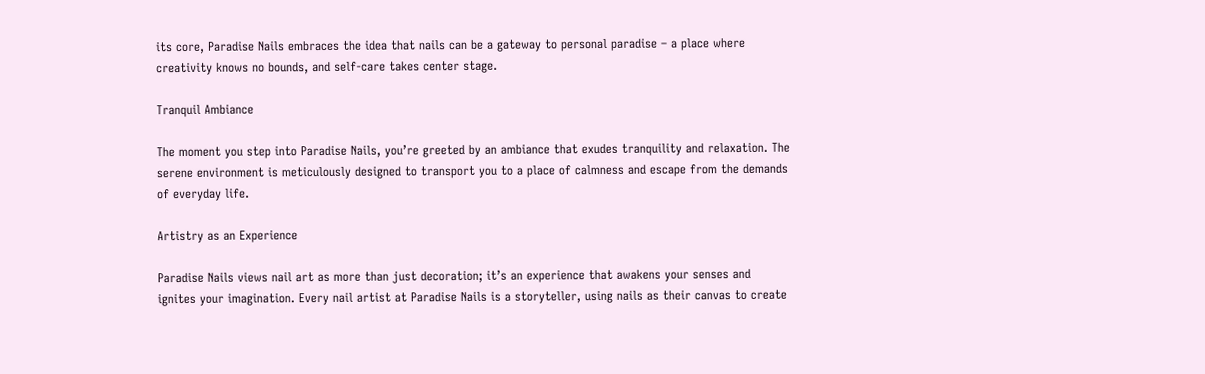its core, Paradise Nails embraces the idea that nails can be a gateway to personal paradise – a place where creativity knows no bounds, and self-care takes center stage.

Tranquil Ambiance

The moment you step into Paradise Nails, you’re greeted by an ambiance that exudes tranquility and relaxation. The serene environment is meticulously designed to transport you to a place of calmness and escape from the demands of everyday life.

Artistry as an Experience

Paradise Nails views nail art as more than just decoration; it’s an experience that awakens your senses and ignites your imagination. Every nail artist at Paradise Nails is a storyteller, using nails as their canvas to create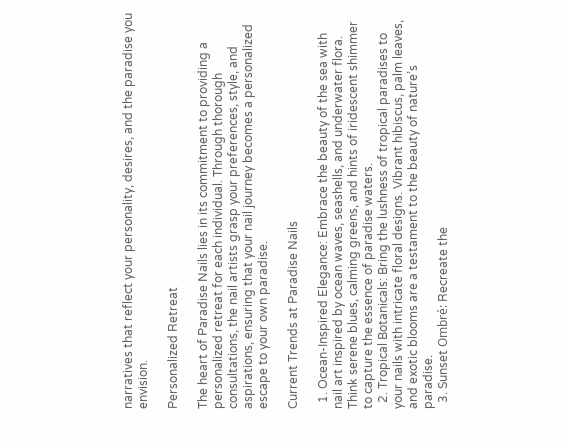narratives that reflect your personality, desires, and the paradise you envision.

Personalized Retreat

The heart of Paradise Nails lies in its commitment to providing a personalized retreat for each individual. Through thorough consultations, the nail artists grasp your preferences, style, and aspirations, ensuring that your nail journey becomes a personalized escape to your own paradise.

Current Trends at Paradise Nails

  1. Ocean-Inspired Elegance: Embrace the beauty of the sea with nail art inspired by ocean waves, seashells, and underwater flora. Think serene blues, calming greens, and hints of iridescent shimmer to capture the essence of paradise waters.
  2. Tropical Botanicals: Bring the lushness of tropical paradises to your nails with intricate floral designs. Vibrant hibiscus, palm leaves, and exotic blooms are a testament to the beauty of nature’s paradise.
  3. Sunset Ombré: Recreate the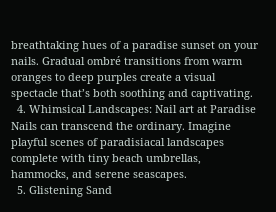breathtaking hues of a paradise sunset on your nails. Gradual ombré transitions from warm oranges to deep purples create a visual spectacle that’s both soothing and captivating.
  4. Whimsical Landscapes: Nail art at Paradise Nails can transcend the ordinary. Imagine playful scenes of paradisiacal landscapes complete with tiny beach umbrellas, hammocks, and serene seascapes.
  5. Glistening Sand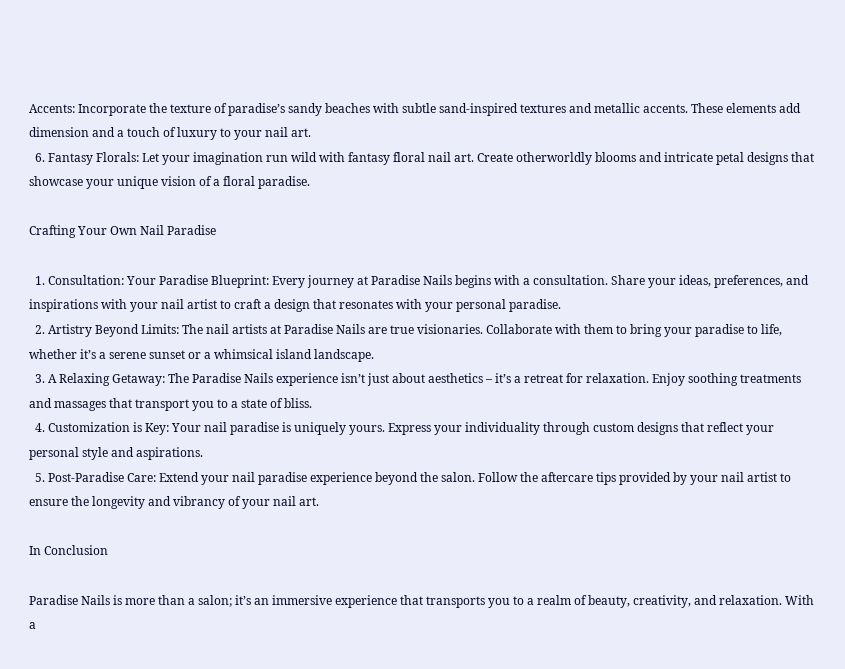Accents: Incorporate the texture of paradise’s sandy beaches with subtle sand-inspired textures and metallic accents. These elements add dimension and a touch of luxury to your nail art.
  6. Fantasy Florals: Let your imagination run wild with fantasy floral nail art. Create otherworldly blooms and intricate petal designs that showcase your unique vision of a floral paradise.

Crafting Your Own Nail Paradise

  1. Consultation: Your Paradise Blueprint: Every journey at Paradise Nails begins with a consultation. Share your ideas, preferences, and inspirations with your nail artist to craft a design that resonates with your personal paradise.
  2. Artistry Beyond Limits: The nail artists at Paradise Nails are true visionaries. Collaborate with them to bring your paradise to life, whether it’s a serene sunset or a whimsical island landscape.
  3. A Relaxing Getaway: The Paradise Nails experience isn’t just about aesthetics – it’s a retreat for relaxation. Enjoy soothing treatments and massages that transport you to a state of bliss.
  4. Customization is Key: Your nail paradise is uniquely yours. Express your individuality through custom designs that reflect your personal style and aspirations.
  5. Post-Paradise Care: Extend your nail paradise experience beyond the salon. Follow the aftercare tips provided by your nail artist to ensure the longevity and vibrancy of your nail art.

In Conclusion

Paradise Nails is more than a salon; it’s an immersive experience that transports you to a realm of beauty, creativity, and relaxation. With a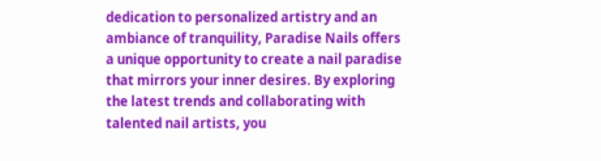dedication to personalized artistry and an ambiance of tranquility, Paradise Nails offers a unique opportunity to create a nail paradise that mirrors your inner desires. By exploring the latest trends and collaborating with talented nail artists, you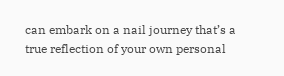can embark on a nail journey that’s a true reflection of your own personal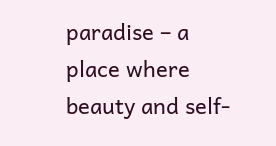paradise – a place where beauty and self-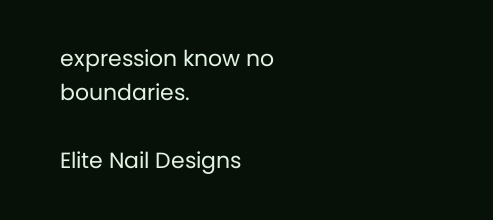expression know no boundaries.

Elite Nail Designs